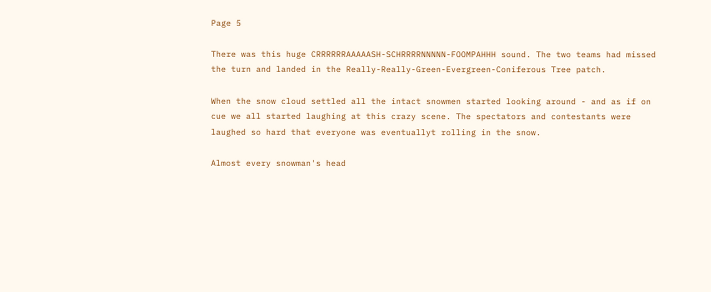Page 5

There was this huge CRRRRRRAAAAASH-SCHRRRRNNNNN-FOOMPAHHH sound. The two teams had missed the turn and landed in the Really-Really-Green-Evergreen-Coniferous Tree patch.

When the snow cloud settled all the intact snowmen started looking around - and as if on cue we all started laughing at this crazy scene. The spectators and contestants were laughed so hard that everyone was eventuallyt rolling in the snow.

Almost every snowman's head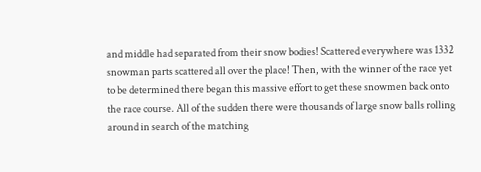and middle had separated from their snow bodies! Scattered everywhere was 1332 snowman parts scattered all over the place! Then, with the winner of the race yet to be determined there began this massive effort to get these snowmen back onto the race course. All of the sudden there were thousands of large snow balls rolling around in search of the matching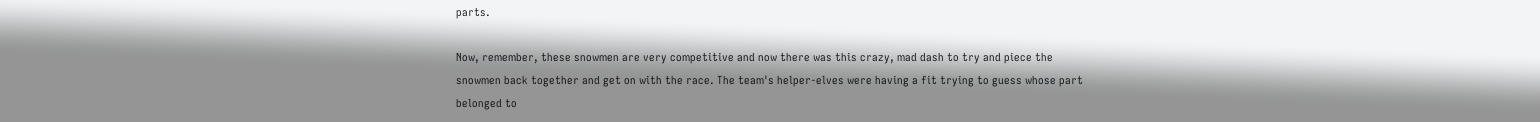parts.

Now, remember, these snowmen are very competitive and now there was this crazy, mad dash to try and piece the snowmen back together and get on with the race. The team's helper-elves were having a fit trying to guess whose part belonged to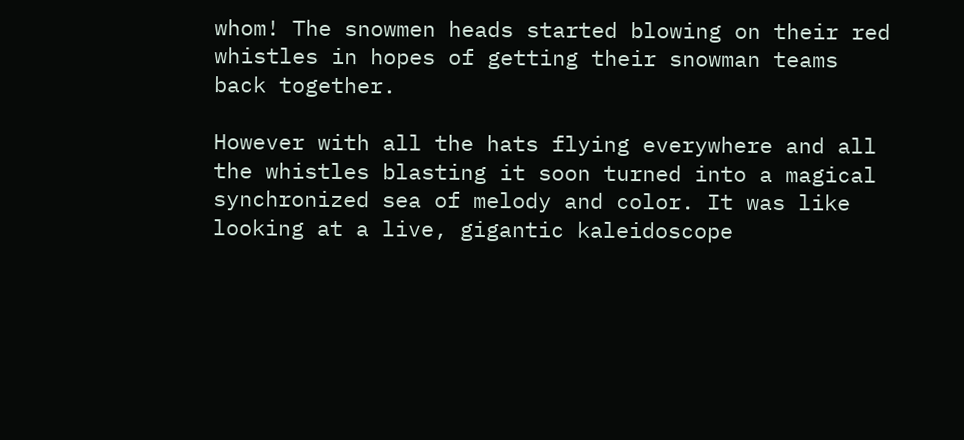whom! The snowmen heads started blowing on their red whistles in hopes of getting their snowman teams back together.

However with all the hats flying everywhere and all the whistles blasting it soon turned into a magical synchronized sea of melody and color. It was like looking at a live, gigantic kaleidoscope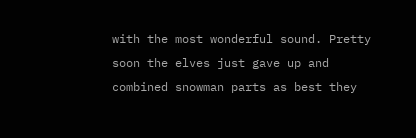with the most wonderful sound. Pretty soon the elves just gave up and combined snowman parts as best they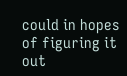could in hopes of figuring it out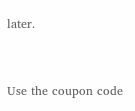later.


Use the coupon code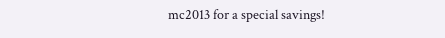mc2013 for a special savings!